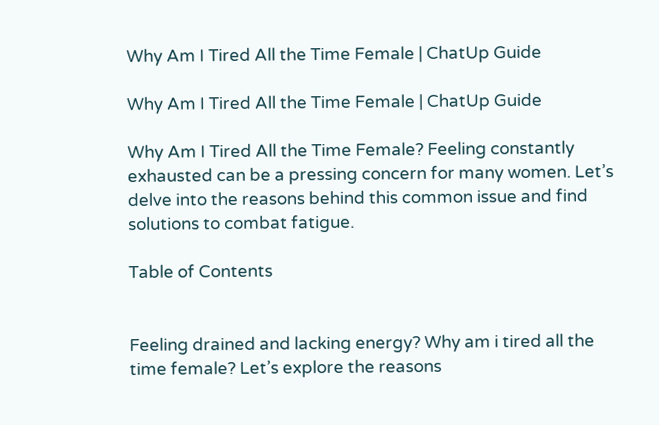Why Am I Tired All the Time Female | ChatUp Guide

Why Am I Tired All the Time Female | ChatUp Guide

Why Am I Tired All the Time Female? Feeling constantly exhausted can be a pressing concern for many women. Let’s delve into the reasons behind this common issue and find solutions to combat fatigue.

Table of Contents


Feeling drained and lacking energy? Why am i tired all the time female? Let’s explore the reasons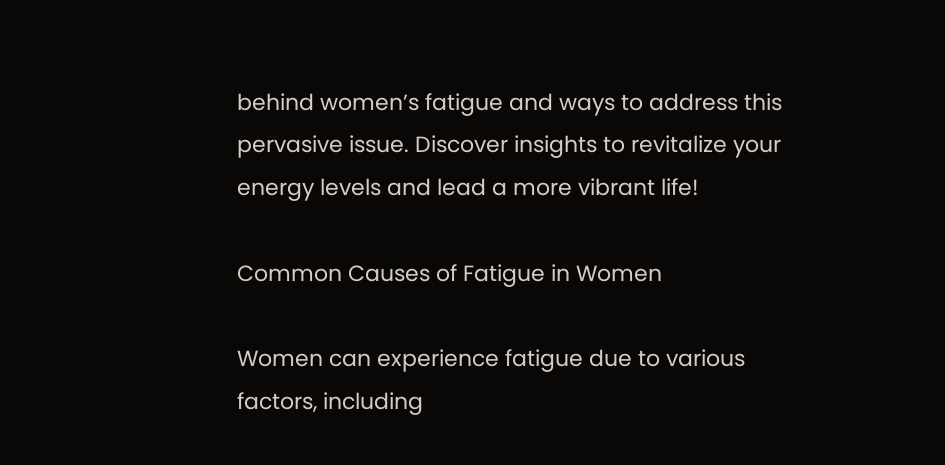behind women’s fatigue and ways to address this pervasive issue. Discover insights to revitalize your energy levels and lead a more vibrant life!

Common Causes of Fatigue in Women

Women can experience fatigue due to various factors, including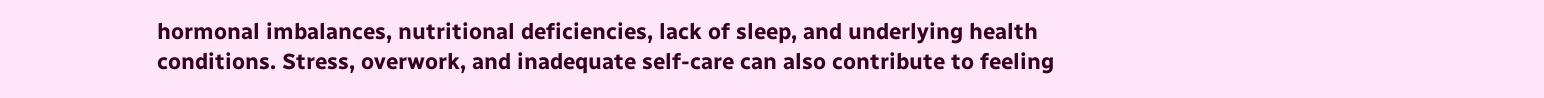hormonal imbalances, nutritional deficiencies, lack of sleep, and underlying health conditions. Stress, overwork, and inadequate self-care can also contribute to feeling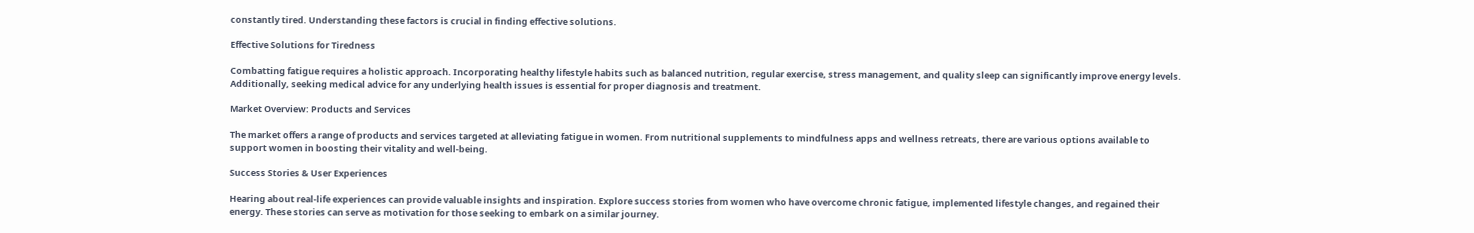constantly tired. Understanding these factors is crucial in finding effective solutions.

Effective Solutions for Tiredness

Combatting fatigue requires a holistic approach. Incorporating healthy lifestyle habits such as balanced nutrition, regular exercise, stress management, and quality sleep can significantly improve energy levels. Additionally, seeking medical advice for any underlying health issues is essential for proper diagnosis and treatment.

Market Overview: Products and Services

The market offers a range of products and services targeted at alleviating fatigue in women. From nutritional supplements to mindfulness apps and wellness retreats, there are various options available to support women in boosting their vitality and well-being.

Success Stories & User Experiences

Hearing about real-life experiences can provide valuable insights and inspiration. Explore success stories from women who have overcome chronic fatigue, implemented lifestyle changes, and regained their energy. These stories can serve as motivation for those seeking to embark on a similar journey.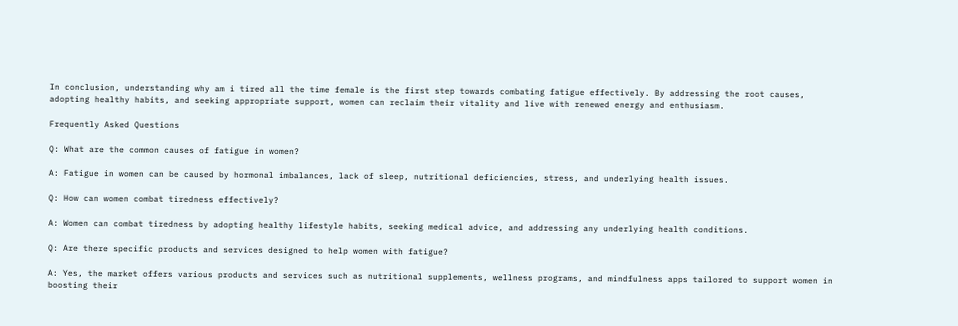In conclusion, understanding why am i tired all the time female is the first step towards combating fatigue effectively. By addressing the root causes, adopting healthy habits, and seeking appropriate support, women can reclaim their vitality and live with renewed energy and enthusiasm.

Frequently Asked Questions

Q: What are the common causes of fatigue in women?

A: Fatigue in women can be caused by hormonal imbalances, lack of sleep, nutritional deficiencies, stress, and underlying health issues.

Q: How can women combat tiredness effectively?

A: Women can combat tiredness by adopting healthy lifestyle habits, seeking medical advice, and addressing any underlying health conditions.

Q: Are there specific products and services designed to help women with fatigue?

A: Yes, the market offers various products and services such as nutritional supplements, wellness programs, and mindfulness apps tailored to support women in boosting their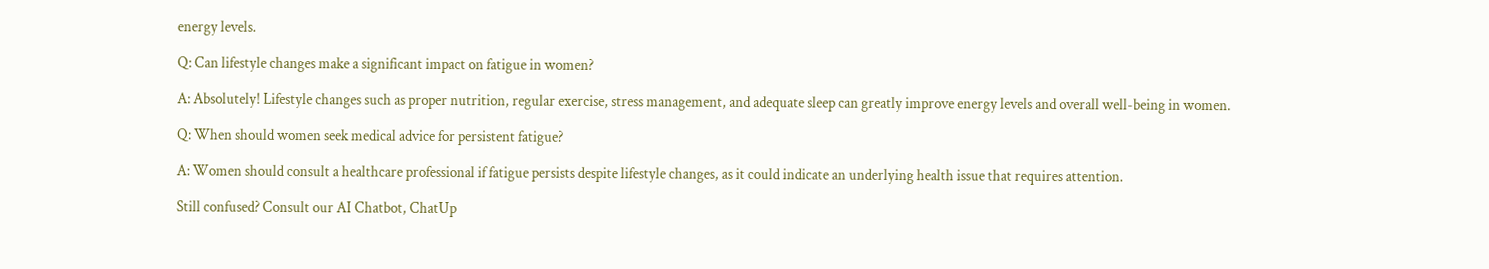energy levels.

Q: Can lifestyle changes make a significant impact on fatigue in women?

A: Absolutely! Lifestyle changes such as proper nutrition, regular exercise, stress management, and adequate sleep can greatly improve energy levels and overall well-being in women.

Q: When should women seek medical advice for persistent fatigue?

A: Women should consult a healthcare professional if fatigue persists despite lifestyle changes, as it could indicate an underlying health issue that requires attention.

Still confused? Consult our AI Chatbot, ChatUp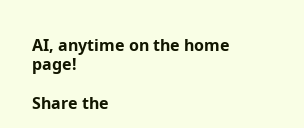AI, anytime on the home page!

Share the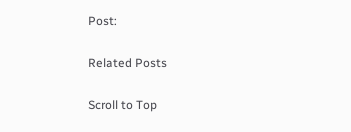Post:

Related Posts

Scroll to Top